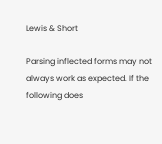Lewis & Short

Parsing inflected forms may not always work as expected. If the following does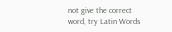not give the correct word, try Latin Words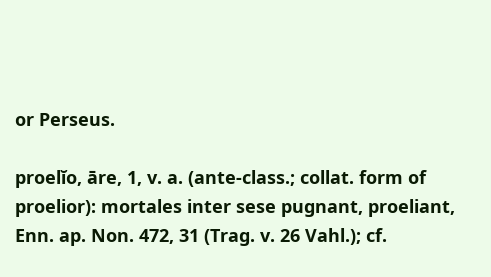or Perseus.

proelĭo, āre, 1, v. a. (ante-class.; collat. form of proelior): mortales inter sese pugnant, proeliant, Enn. ap. Non. 472, 31 (Trag. v. 26 Vahl.); cf.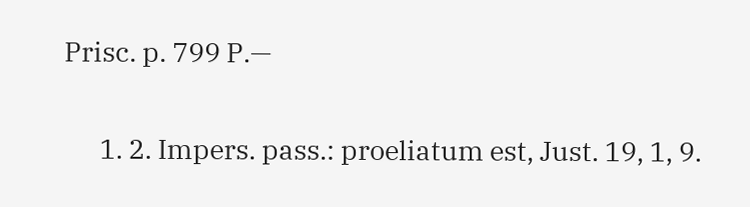Prisc. p. 799 P.—

      1. 2. Impers. pass.: proeliatum est, Just. 19, 1, 9.